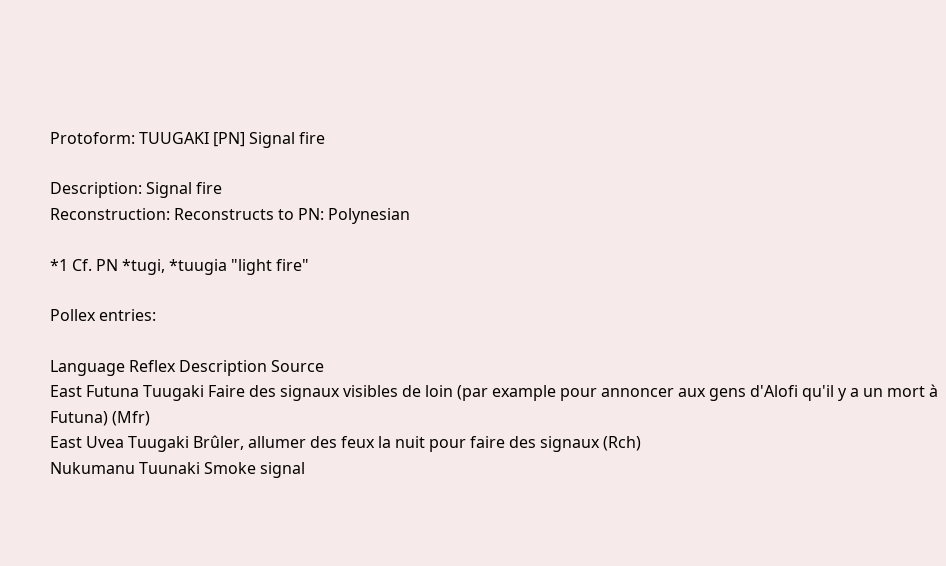Protoform: TUUGAKI [PN] Signal fire

Description: Signal fire
Reconstruction: Reconstructs to PN: Polynesian

*1 Cf. PN *tugi, *tuugia "light fire"

Pollex entries:

Language Reflex Description Source
East Futuna Tuugaki Faire des signaux visibles de loin (par example pour annoncer aux gens d'Alofi qu'il y a un mort à Futuna) (Mfr)
East Uvea Tuugaki Brûler, allumer des feux la nuit pour faire des signaux (Rch)
Nukumanu Tuunaki Smoke signal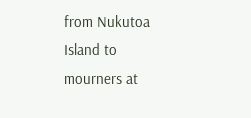from Nukutoa Island to mourners at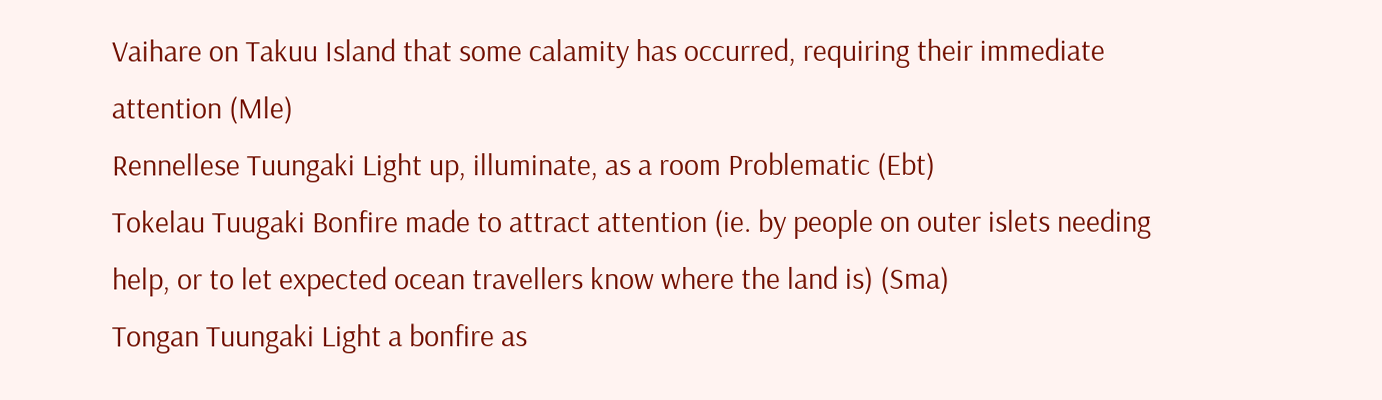Vaihare on Takuu Island that some calamity has occurred, requiring their immediate attention (Mle)
Rennellese Tuungaki Light up, illuminate, as a room Problematic (Ebt)
Tokelau Tuugaki Bonfire made to attract attention (ie. by people on outer islets needing help, or to let expected ocean travellers know where the land is) (Sma)
Tongan Tuungaki Light a bonfire as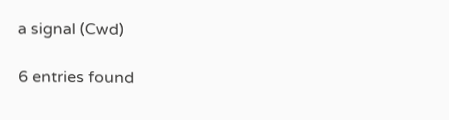a signal (Cwd)

6 entries found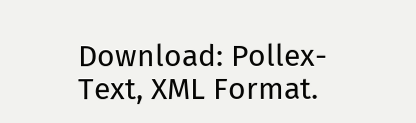Download: Pollex-Text, XML Format.